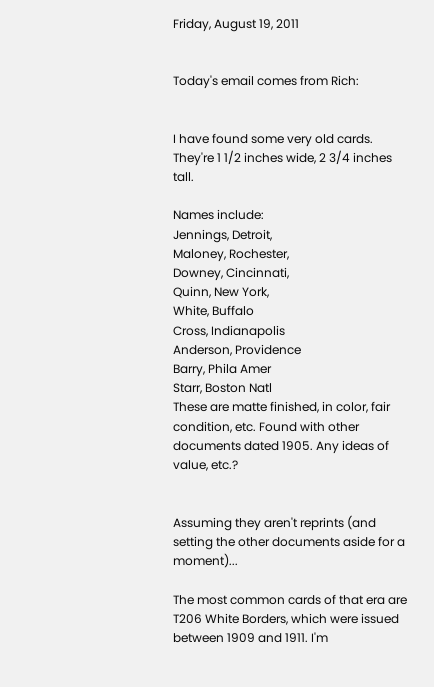Friday, August 19, 2011


Today's email comes from Rich:


I have found some very old cards. They're 1 1/2 inches wide, 2 3/4 inches tall.

Names include:
Jennings, Detroit,
Maloney, Rochester,
Downey, Cincinnati,
Quinn, New York,
White, Buffalo
Cross, Indianapolis
Anderson, Providence
Barry, Phila Amer
Starr, Boston Natl
These are matte finished, in color, fair condition, etc. Found with other documents dated 1905. Any ideas of value, etc.?


Assuming they aren't reprints (and setting the other documents aside for a moment)...

The most common cards of that era are T206 White Borders, which were issued between 1909 and 1911. I'm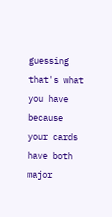guessing that's what you have because your cards have both major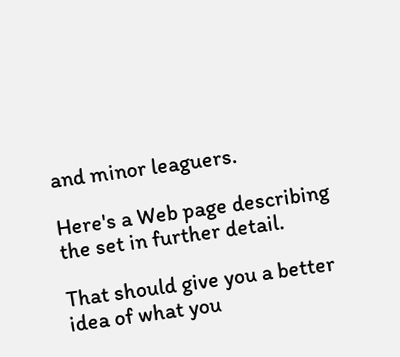and minor leaguers.

Here's a Web page describing the set in further detail.

That should give you a better idea of what you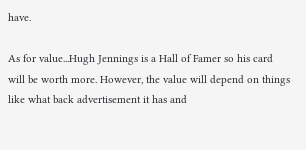have.

As for value...Hugh Jennings is a Hall of Famer so his card will be worth more. However, the value will depend on things like what back advertisement it has and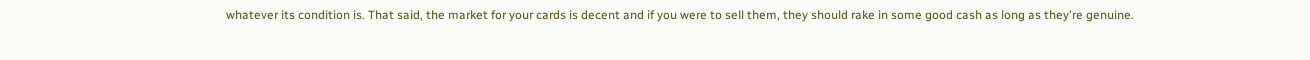whatever its condition is. That said, the market for your cards is decent and if you were to sell them, they should rake in some good cash as long as they're genuine.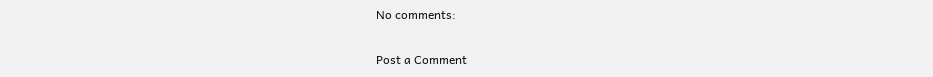No comments:

Post a Comment